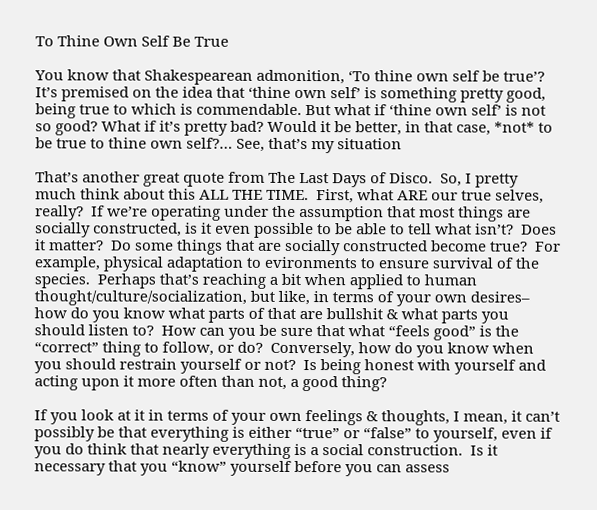To Thine Own Self Be True

You know that Shakespearean admonition, ‘To thine own self be true’? It’s premised on the idea that ‘thine own self’ is something pretty good, being true to which is commendable. But what if ‘thine own self’ is not so good? What if it’s pretty bad? Would it be better, in that case, *not* to be true to thine own self?… See, that’s my situation

That’s another great quote from The Last Days of Disco.  So, I pretty much think about this ALL THE TIME.  First, what ARE our true selves, really?  If we’re operating under the assumption that most things are socially constructed, is it even possible to be able to tell what isn’t?  Does it matter?  Do some things that are socially constructed become true?  For example, physical adaptation to evironments to ensure survival of the species.  Perhaps that’s reaching a bit when applied to human thought/culture/socialization, but like, in terms of your own desires– how do you know what parts of that are bullshit & what parts you should listen to?  How can you be sure that what “feels good” is the “correct” thing to follow, or do?  Conversely, how do you know when you should restrain yourself or not?  Is being honest with yourself and acting upon it more often than not, a good thing?

If you look at it in terms of your own feelings & thoughts, I mean, it can’t possibly be that everything is either “true” or “false” to yourself, even if you do think that nearly everything is a social construction.  Is it necessary that you “know” yourself before you can assess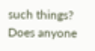such things?  Does anyone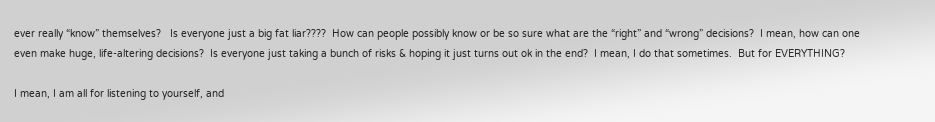ever really “know” themselves?   Is everyone just a big fat liar????  How can people possibly know or be so sure what are the “right” and “wrong” decisions?  I mean, how can one even make huge, life-altering decisions?  Is everyone just taking a bunch of risks & hoping it just turns out ok in the end?  I mean, I do that sometimes.  But for EVERYTHING?

I mean, I am all for listening to yourself, and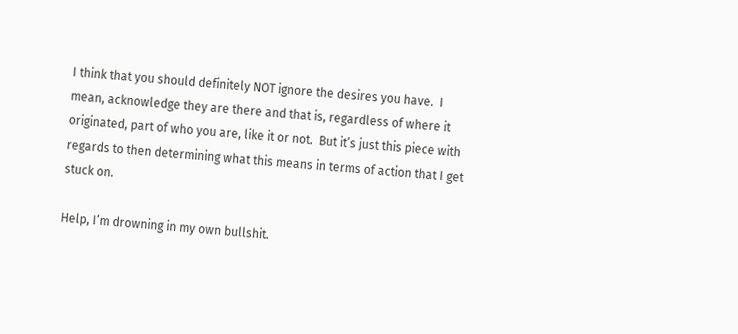I think that you should definitely NOT ignore the desires you have.  I mean, acknowledge they are there and that is, regardless of where it originated, part of who you are, like it or not.  But it’s just this piece with regards to then determining what this means in terms of action that I get stuck on.

Help, I’m drowning in my own bullshit.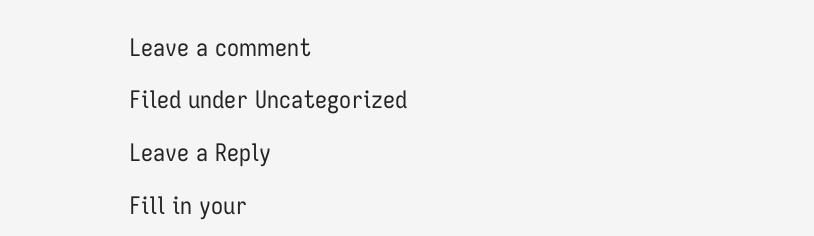Leave a comment

Filed under Uncategorized

Leave a Reply

Fill in your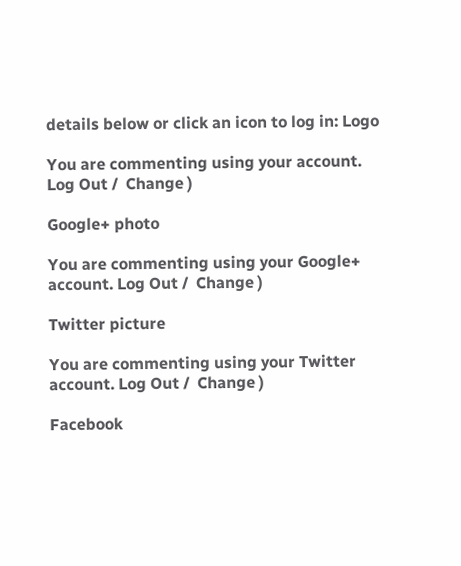details below or click an icon to log in: Logo

You are commenting using your account. Log Out /  Change )

Google+ photo

You are commenting using your Google+ account. Log Out /  Change )

Twitter picture

You are commenting using your Twitter account. Log Out /  Change )

Facebook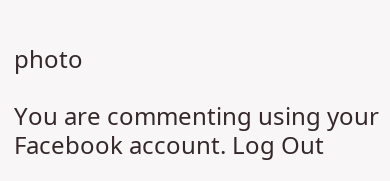photo

You are commenting using your Facebook account. Log Out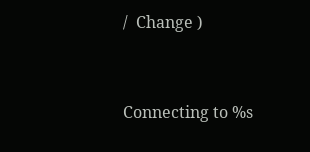/  Change )


Connecting to %s